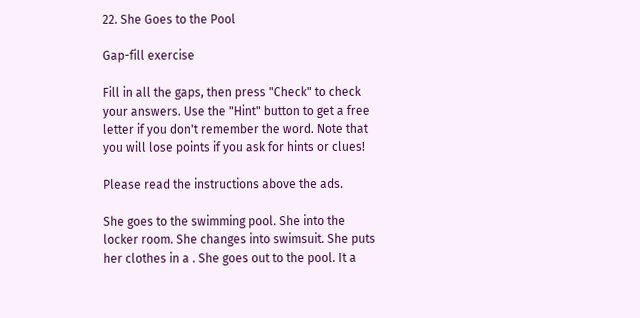22. She Goes to the Pool

Gap-fill exercise

Fill in all the gaps, then press "Check" to check your answers. Use the "Hint" button to get a free letter if you don't remember the word. Note that you will lose points if you ask for hints or clues!

Please read the instructions above the ads.

She goes to the swimming pool. She into the locker room. She changes into swimsuit. She puts her clothes in a . She goes out to the pool. It a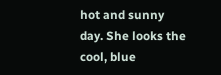hot and sunny day. She looks the cool, blue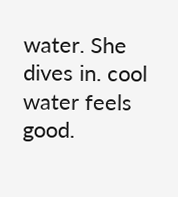water. She dives in. cool water feels good.